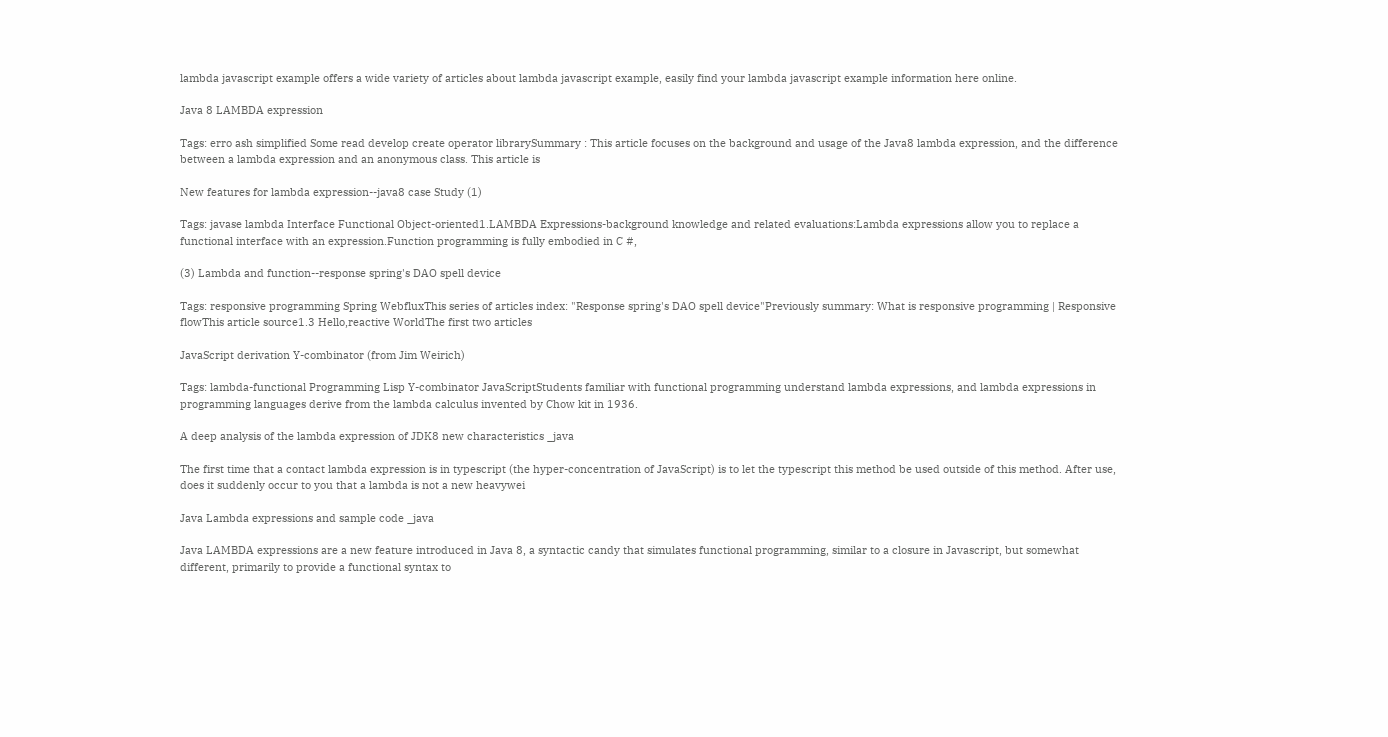lambda javascript example offers a wide variety of articles about lambda javascript example, easily find your lambda javascript example information here online.

Java 8 LAMBDA expression

Tags: erro ash simplified Some read develop create operator librarySummary : This article focuses on the background and usage of the Java8 lambda expression, and the difference between a lambda expression and an anonymous class. This article is

New features for lambda expression--java8 case Study (1)

Tags: javase lambda Interface Functional Object-oriented1.LAMBDA Expressions-background knowledge and related evaluations:Lambda expressions allow you to replace a functional interface with an expression.Function programming is fully embodied in C #,

(3) Lambda and function--response spring's DAO spell device

Tags: responsive programming Spring WebfluxThis series of articles index: "Response spring's DAO spell device"Previously summary: What is responsive programming | Responsive flowThis article source1.3 Hello,reactive WorldThe first two articles

JavaScript derivation Y-combinator (from Jim Weirich)

Tags: lambda-functional Programming Lisp Y-combinator JavaScriptStudents familiar with functional programming understand lambda expressions, and lambda expressions in programming languages derive from the lambda calculus invented by Chow kit in 1936.

A deep analysis of the lambda expression of JDK8 new characteristics _java

The first time that a contact lambda expression is in typescript (the hyper-concentration of JavaScript) is to let the typescript this method be used outside of this method. After use, does it suddenly occur to you that a lambda is not a new heavywei

Java Lambda expressions and sample code _java

Java LAMBDA expressions are a new feature introduced in Java 8, a syntactic candy that simulates functional programming, similar to a closure in Javascript, but somewhat different, primarily to provide a functional syntax to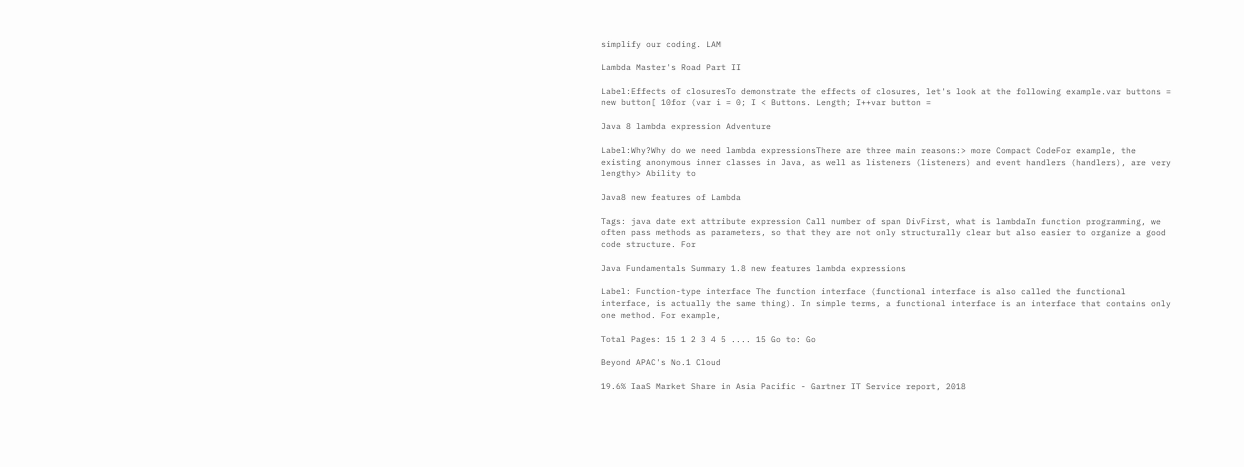simplify our coding. LAM

Lambda Master's Road Part II

Label:Effects of closuresTo demonstrate the effects of closures, let's look at the following example.var buttons = new button[ 10for (var i = 0; I < Buttons. Length; I++var button =

Java 8 lambda expression Adventure

Label:Why?Why do we need lambda expressionsThere are three main reasons:> more Compact CodeFor example, the existing anonymous inner classes in Java, as well as listeners (listeners) and event handlers (handlers), are very lengthy> Ability to

Java8 new features of Lambda

Tags: java date ext attribute expression Call number of span DivFirst, what is lambdaIn function programming, we often pass methods as parameters, so that they are not only structurally clear but also easier to organize a good code structure. For

Java Fundamentals Summary 1.8 new features lambda expressions

Label: Function-type interface The function interface (functional interface is also called the functional interface, is actually the same thing). In simple terms, a functional interface is an interface that contains only one method. For example,

Total Pages: 15 1 2 3 4 5 .... 15 Go to: Go

Beyond APAC's No.1 Cloud

19.6% IaaS Market Share in Asia Pacific - Gartner IT Service report, 2018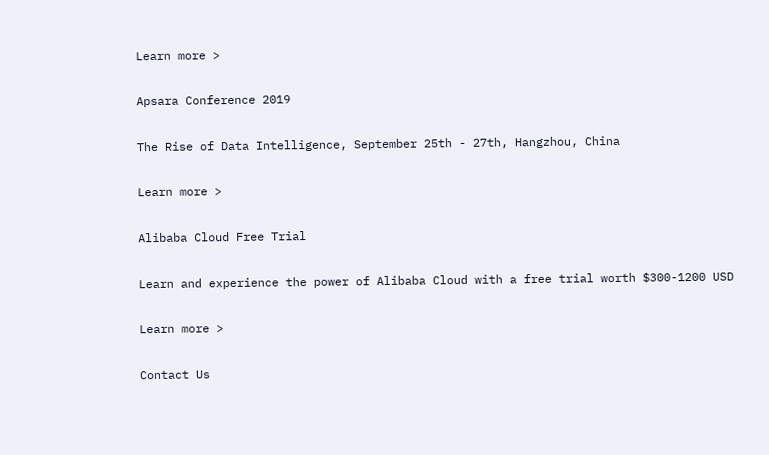Learn more >

Apsara Conference 2019

The Rise of Data Intelligence, September 25th - 27th, Hangzhou, China

Learn more >

Alibaba Cloud Free Trial

Learn and experience the power of Alibaba Cloud with a free trial worth $300-1200 USD

Learn more >

Contact Us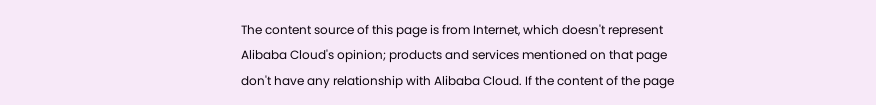The content source of this page is from Internet, which doesn't represent Alibaba Cloud's opinion; products and services mentioned on that page don't have any relationship with Alibaba Cloud. If the content of the page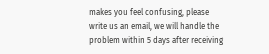makes you feel confusing, please write us an email, we will handle the problem within 5 days after receiving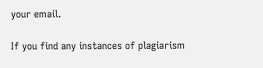your email.

If you find any instances of plagiarism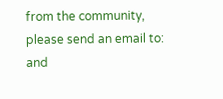from the community, please send an email to: and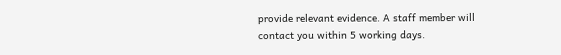provide relevant evidence. A staff member will contact you within 5 working days.